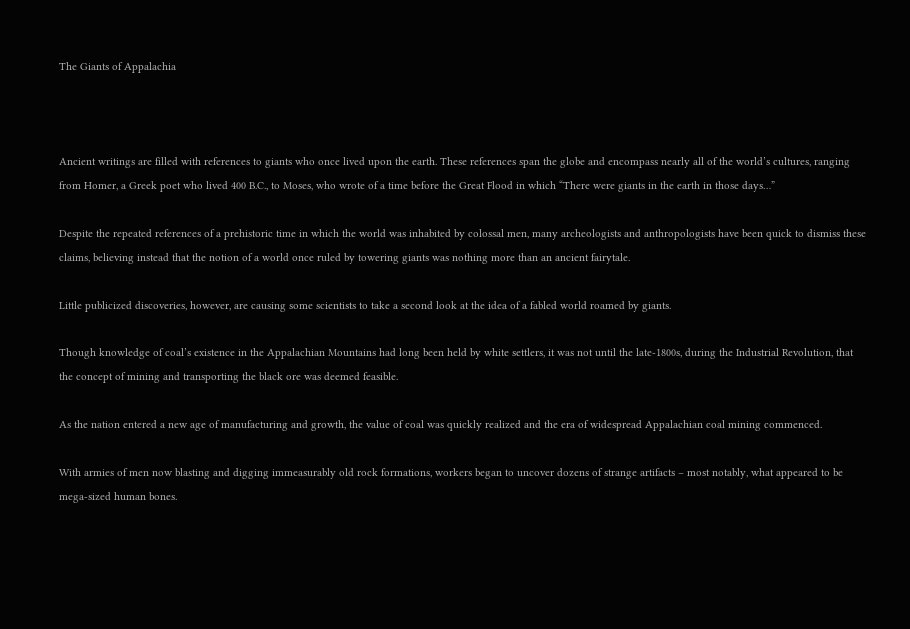The Giants of Appalachia



Ancient writings are filled with references to giants who once lived upon the earth. These references span the globe and encompass nearly all of the world’s cultures, ranging from Homer, a Greek poet who lived 400 B.C., to Moses, who wrote of a time before the Great Flood in which “There were giants in the earth in those days…”

Despite the repeated references of a prehistoric time in which the world was inhabited by colossal men, many archeologists and anthropologists have been quick to dismiss these claims, believing instead that the notion of a world once ruled by towering giants was nothing more than an ancient fairytale.

Little publicized discoveries, however, are causing some scientists to take a second look at the idea of a fabled world roamed by giants.

Though knowledge of coal’s existence in the Appalachian Mountains had long been held by white settlers, it was not until the late-1800s, during the Industrial Revolution, that the concept of mining and transporting the black ore was deemed feasible.

As the nation entered a new age of manufacturing and growth, the value of coal was quickly realized and the era of widespread Appalachian coal mining commenced.

With armies of men now blasting and digging immeasurably old rock formations, workers began to uncover dozens of strange artifacts – most notably, what appeared to be mega-sized human bones.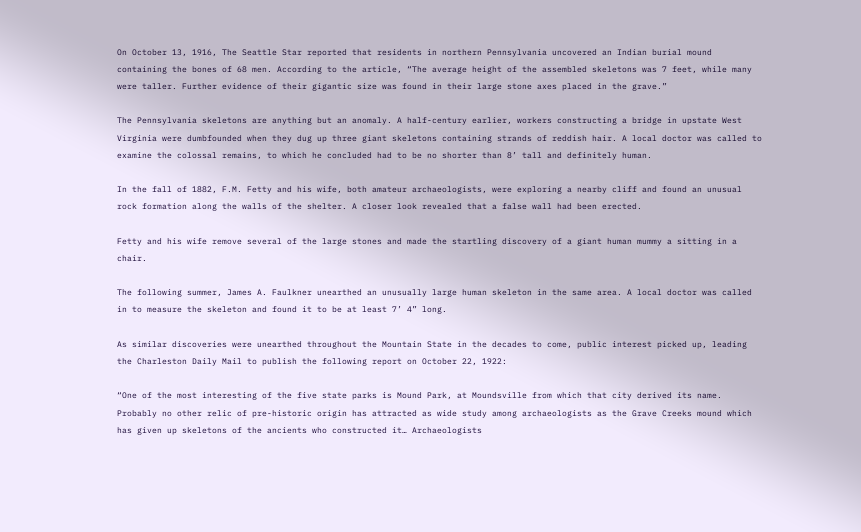On October 13, 1916, The Seattle Star reported that residents in northern Pennsylvania uncovered an Indian burial mound containing the bones of 68 men. According to the article, “The average height of the assembled skeletons was 7 feet, while many were taller. Further evidence of their gigantic size was found in their large stone axes placed in the grave.”

The Pennsylvania skeletons are anything but an anomaly. A half-century earlier, workers constructing a bridge in upstate West Virginia were dumbfounded when they dug up three giant skeletons containing strands of reddish hair. A local doctor was called to examine the colossal remains, to which he concluded had to be no shorter than 8’ tall and definitely human.

In the fall of 1882, F.M. Fetty and his wife, both amateur archaeologists, were exploring a nearby cliff and found an unusual rock formation along the walls of the shelter. A closer look revealed that a false wall had been erected.

Fetty and his wife remove several of the large stones and made the startling discovery of a giant human mummy a sitting in a chair.

The following summer, James A. Faulkner unearthed an unusually large human skeleton in the same area. A local doctor was called in to measure the skeleton and found it to be at least 7’ 4” long.

As similar discoveries were unearthed throughout the Mountain State in the decades to come, public interest picked up, leading the Charleston Daily Mail to publish the following report on October 22, 1922:

“One of the most interesting of the five state parks is Mound Park, at Moundsville from which that city derived its name. Probably no other relic of pre-historic origin has attracted as wide study among archaeologists as the Grave Creeks mound which has given up skeletons of the ancients who constructed it… Archaeologists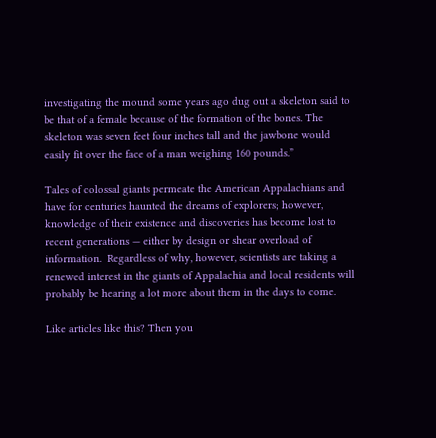investigating the mound some years ago dug out a skeleton said to be that of a female because of the formation of the bones. The skeleton was seven feet four inches tall and the jawbone would easily fit over the face of a man weighing 160 pounds.”

Tales of colossal giants permeate the American Appalachians and have for centuries haunted the dreams of explorers; however, knowledge of their existence and discoveries has become lost to recent generations — either by design or shear overload of information.  Regardless of why, however, scientists are taking a renewed interest in the giants of Appalachia and local residents will probably be hearing a lot more about them in the days to come.

Like articles like this? Then you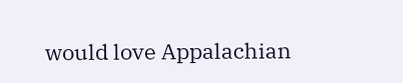would love Appalachian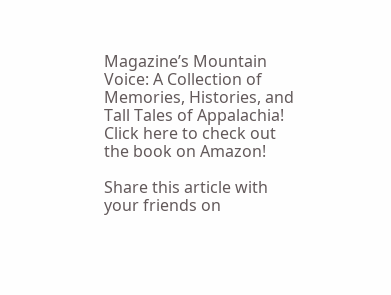Magazine’s Mountain Voice: A Collection of Memories, Histories, and Tall Tales of Appalachia! Click here to check out the book on Amazon!

Share this article with your friends on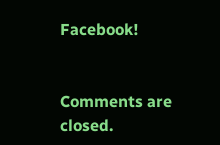Facebook!


Comments are closed.